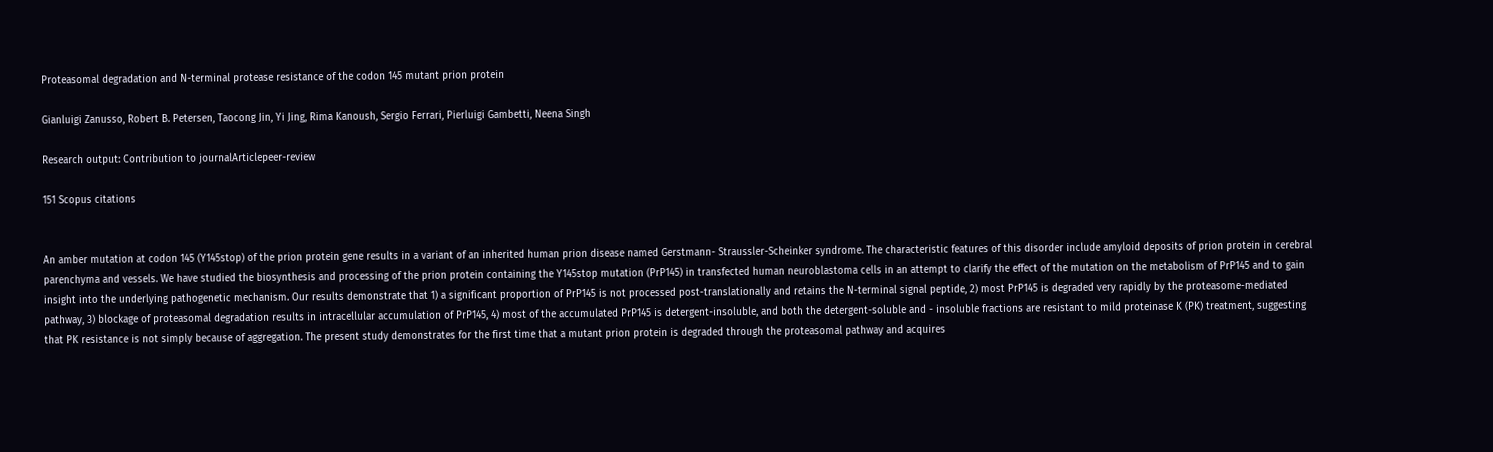Proteasomal degradation and N-terminal protease resistance of the codon 145 mutant prion protein

Gianluigi Zanusso, Robert B. Petersen, Taocong Jin, Yi Jing, Rima Kanoush, Sergio Ferrari, Pierluigi Gambetti, Neena Singh

Research output: Contribution to journalArticlepeer-review

151 Scopus citations


An amber mutation at codon 145 (Y145stop) of the prion protein gene results in a variant of an inherited human prion disease named Gerstmann- Straussler-Scheinker syndrome. The characteristic features of this disorder include amyloid deposits of prion protein in cerebral parenchyma and vessels. We have studied the biosynthesis and processing of the prion protein containing the Y145stop mutation (PrP145) in transfected human neuroblastoma cells in an attempt to clarify the effect of the mutation on the metabolism of PrP145 and to gain insight into the underlying pathogenetic mechanism. Our results demonstrate that 1) a significant proportion of PrP145 is not processed post-translationally and retains the N-terminal signal peptide, 2) most PrP145 is degraded very rapidly by the proteasome-mediated pathway, 3) blockage of proteasomal degradation results in intracellular accumulation of PrP145, 4) most of the accumulated PrP145 is detergent-insoluble, and both the detergent-soluble and - insoluble fractions are resistant to mild proteinase K (PK) treatment, suggesting that PK resistance is not simply because of aggregation. The present study demonstrates for the first time that a mutant prion protein is degraded through the proteasomal pathway and acquires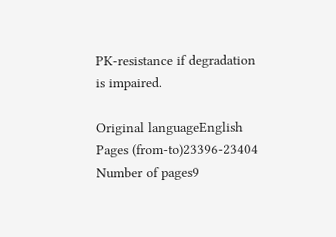PK-resistance if degradation is impaired.

Original languageEnglish
Pages (from-to)23396-23404
Number of pages9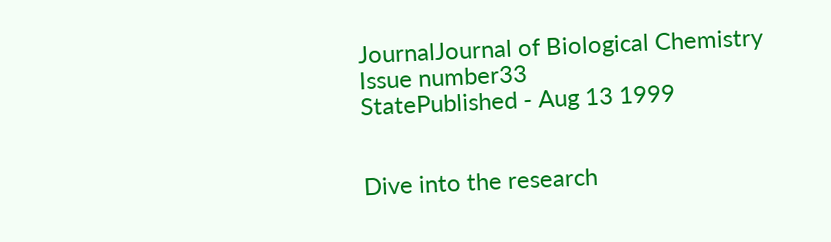JournalJournal of Biological Chemistry
Issue number33
StatePublished - Aug 13 1999


Dive into the research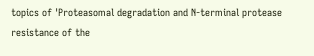topics of 'Proteasomal degradation and N-terminal protease resistance of the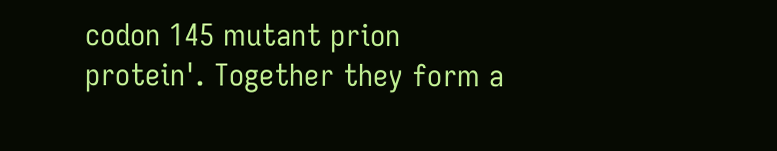codon 145 mutant prion protein'. Together they form a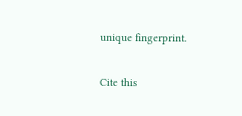unique fingerprint.

Cite this